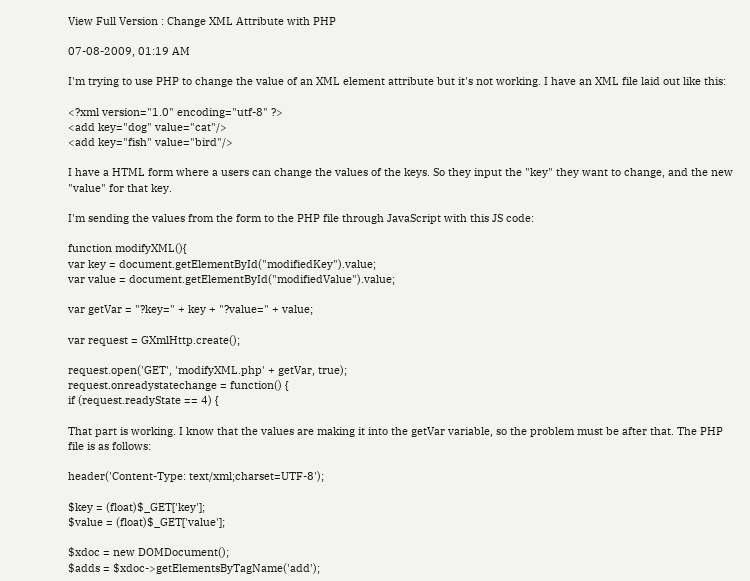View Full Version : Change XML Attribute with PHP

07-08-2009, 01:19 AM

I'm trying to use PHP to change the value of an XML element attribute but it's not working. I have an XML file laid out like this:

<?xml version="1.0" encoding="utf-8" ?>
<add key="dog" value="cat"/>
<add key="fish" value="bird"/>

I have a HTML form where a users can change the values of the keys. So they input the "key" they want to change, and the new "value" for that key.

I'm sending the values from the form to the PHP file through JavaScript with this JS code:

function modifyXML(){
var key = document.getElementById("modifiedKey").value;
var value = document.getElementById("modifiedValue").value;

var getVar = "?key=" + key + "?value=" + value;

var request = GXmlHttp.create();

request.open('GET', 'modifyXML.php' + getVar, true);
request.onreadystatechange = function() {
if (request.readyState == 4) {

That part is working. I know that the values are making it into the getVar variable, so the problem must be after that. The PHP file is as follows:

header('Content-Type: text/xml;charset=UTF-8');

$key = (float)$_GET['key'];
$value = (float)$_GET['value'];

$xdoc = new DOMDocument();
$adds = $xdoc->getElementsByTagName('add');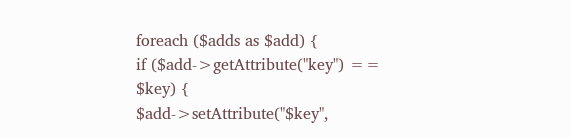foreach ($adds as $add) {
if ($add->getAttribute("key") == $key) {
$add->setAttribute("$key",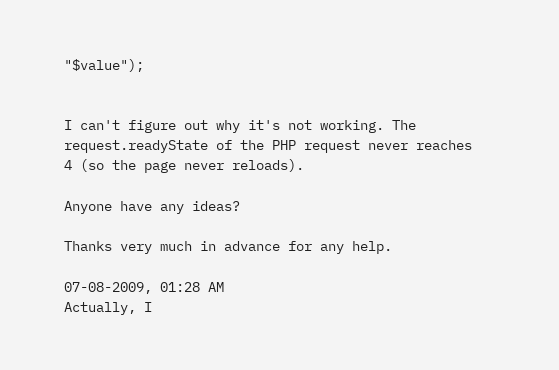"$value");


I can't figure out why it's not working. The request.readyState of the PHP request never reaches 4 (so the page never reloads).

Anyone have any ideas?

Thanks very much in advance for any help.

07-08-2009, 01:28 AM
Actually, I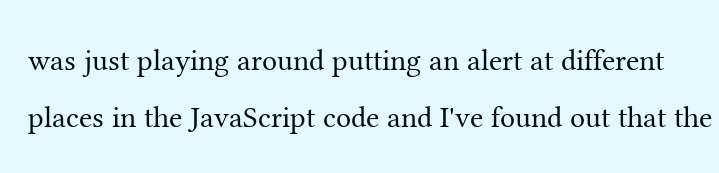was just playing around putting an alert at different places in the JavaScript code and I've found out that the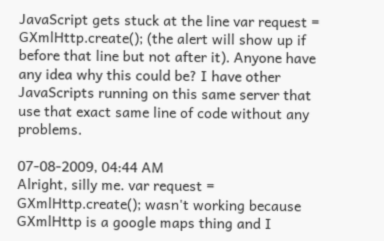JavaScript gets stuck at the line var request = GXmlHttp.create(); (the alert will show up if before that line but not after it). Anyone have any idea why this could be? I have other JavaScripts running on this same server that use that exact same line of code without any problems.

07-08-2009, 04:44 AM
Alright, silly me. var request = GXmlHttp.create(); wasn't working because GXmlHttp is a google maps thing and I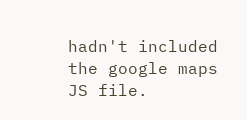hadn't included the google maps JS file.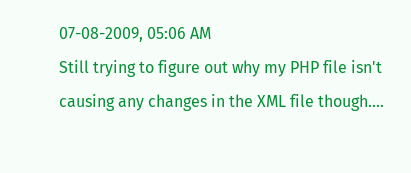07-08-2009, 05:06 AM
Still trying to figure out why my PHP file isn't causing any changes in the XML file though....